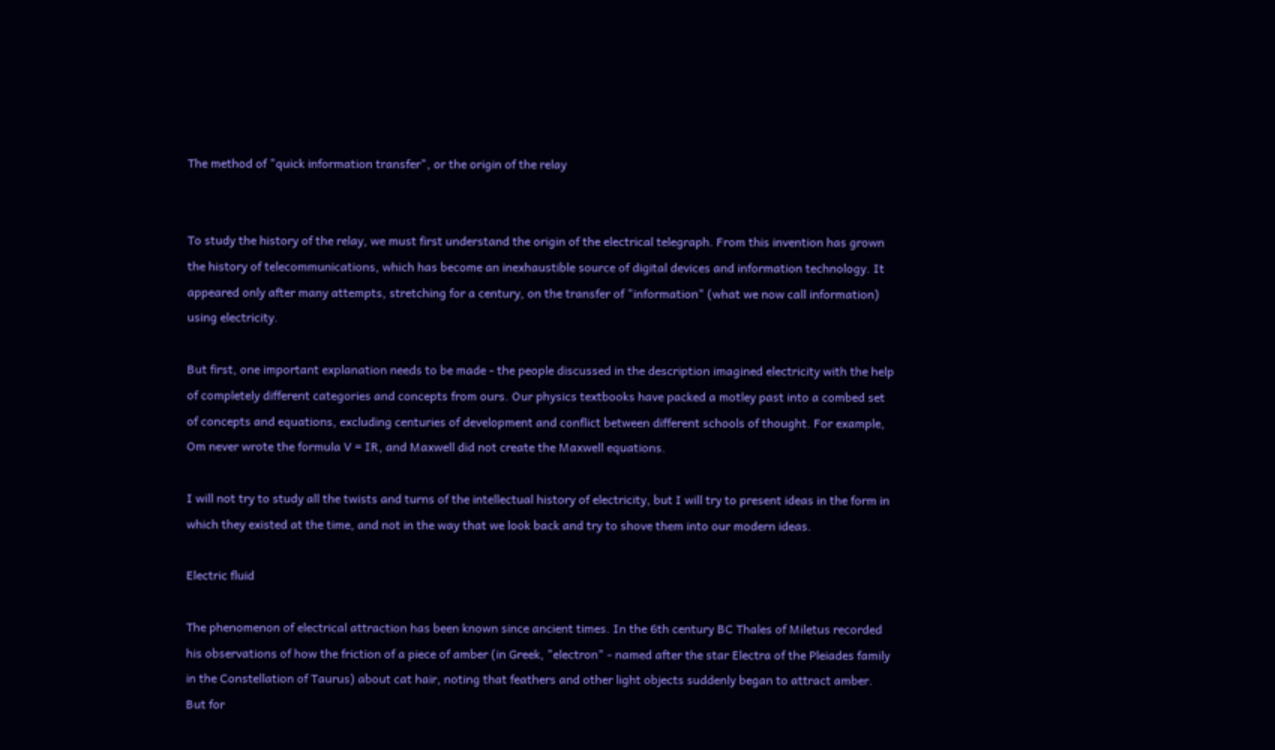The method of "quick information transfer", or the origin of the relay


To study the history of the relay, we must first understand the origin of the electrical telegraph. From this invention has grown the history of telecommunications, which has become an inexhaustible source of digital devices and information technology. It appeared only after many attempts, stretching for a century, on the transfer of "information" (what we now call information) using electricity.

But first, one important explanation needs to be made - the people discussed in the description imagined electricity with the help of completely different categories and concepts from ours. Our physics textbooks have packed a motley past into a combed set of concepts and equations, excluding centuries of development and conflict between different schools of thought. For example, Om never wrote the formula V = IR, and Maxwell did not create the Maxwell equations.

I will not try to study all the twists and turns of the intellectual history of electricity, but I will try to present ideas in the form in which they existed at the time, and not in the way that we look back and try to shove them into our modern ideas.

Electric fluid

The phenomenon of electrical attraction has been known since ancient times. In the 6th century BC Thales of Miletus recorded his observations of how the friction of a piece of amber (in Greek, "electron" - named after the star Electra of the Pleiades family in the Constellation of Taurus) about cat hair, noting that feathers and other light objects suddenly began to attract amber. But for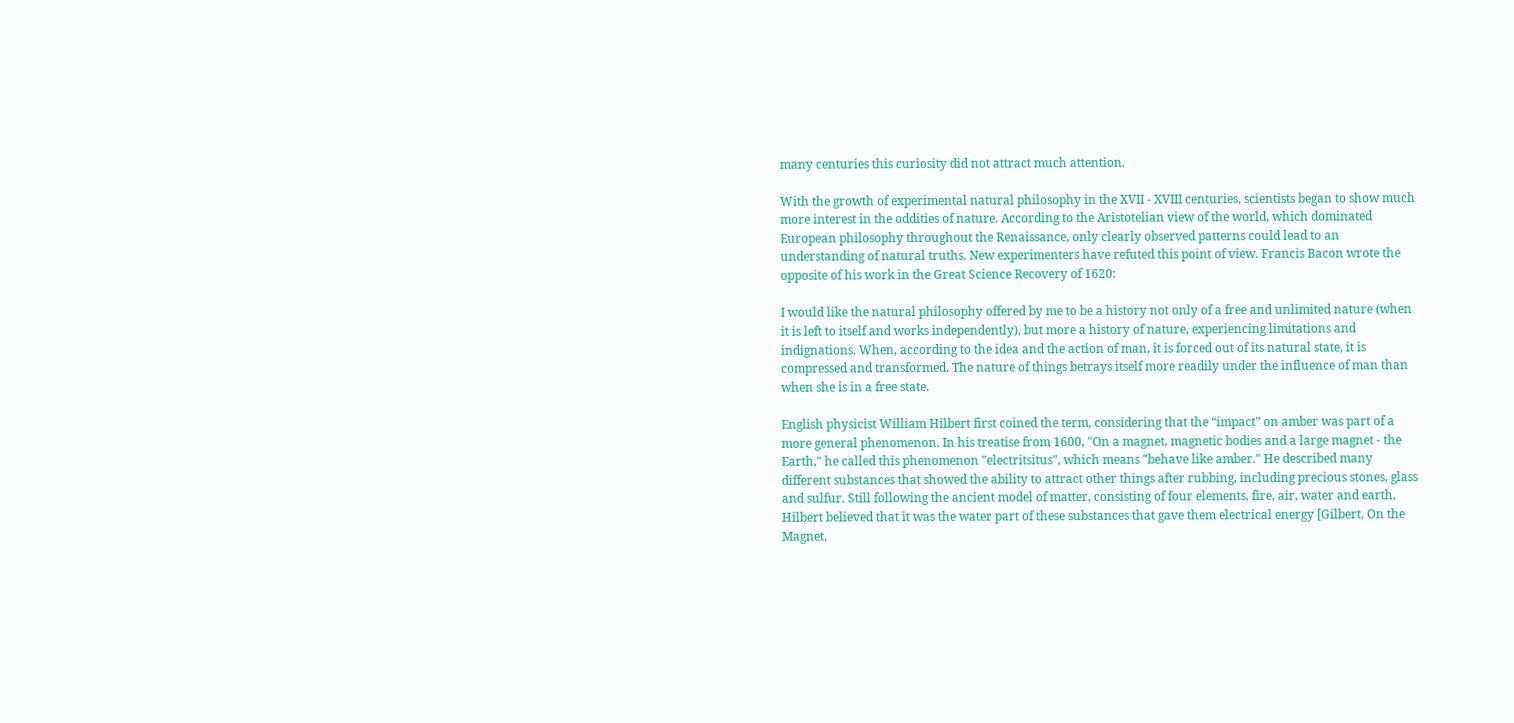many centuries this curiosity did not attract much attention.

With the growth of experimental natural philosophy in the XVII - XVIII centuries, scientists began to show much more interest in the oddities of nature. According to the Aristotelian view of the world, which dominated European philosophy throughout the Renaissance, only clearly observed patterns could lead to an understanding of natural truths. New experimenters have refuted this point of view. Francis Bacon wrote the opposite of his work in the Great Science Recovery of 1620:

I would like the natural philosophy offered by me to be a history not only of a free and unlimited nature (when it is left to itself and works independently), but more a history of nature, experiencing limitations and indignations. When, according to the idea and the action of man, it is forced out of its natural state, it is compressed and transformed. The nature of things betrays itself more readily under the influence of man than when she is in a free state.

English physicist William Hilbert first coined the term, considering that the “impact” on amber was part of a more general phenomenon. In his treatise from 1600, "On a magnet, magnetic bodies and a large magnet - the Earth," he called this phenomenon "electritsitus", which means "behave like amber." He described many different substances that showed the ability to attract other things after rubbing, including precious stones, glass and sulfur. Still following the ancient model of matter, consisting of four elements, fire, air, water and earth, Hilbert believed that it was the water part of these substances that gave them electrical energy [Gilbert, On the Magnet,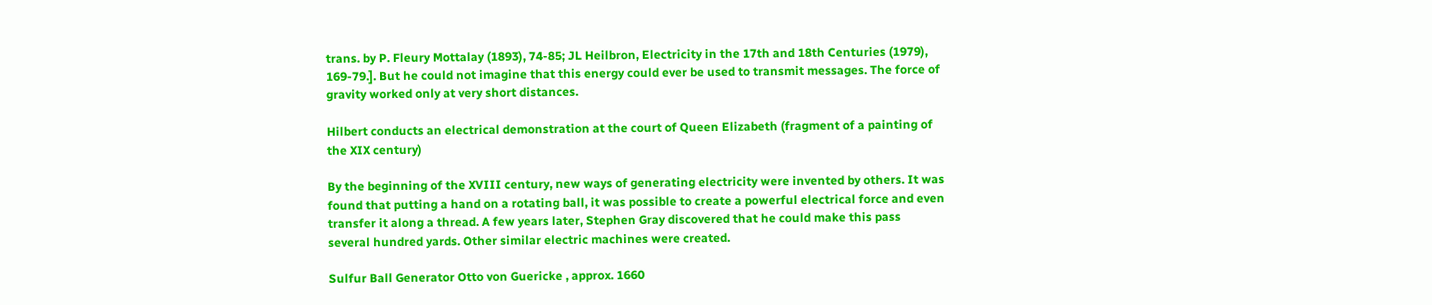trans. by P. Fleury Mottalay (1893), 74-85; JL Heilbron, Electricity in the 17th and 18th Centuries (1979), 169-79.]. But he could not imagine that this energy could ever be used to transmit messages. The force of gravity worked only at very short distances.

Hilbert conducts an electrical demonstration at the court of Queen Elizabeth (fragment of a painting of the XIX century)

By the beginning of the XVIII century, new ways of generating electricity were invented by others. It was found that putting a hand on a rotating ball, it was possible to create a powerful electrical force and even transfer it along a thread. A few years later, Stephen Gray discovered that he could make this pass several hundred yards. Other similar electric machines were created.

Sulfur Ball Generator Otto von Guericke , approx. 1660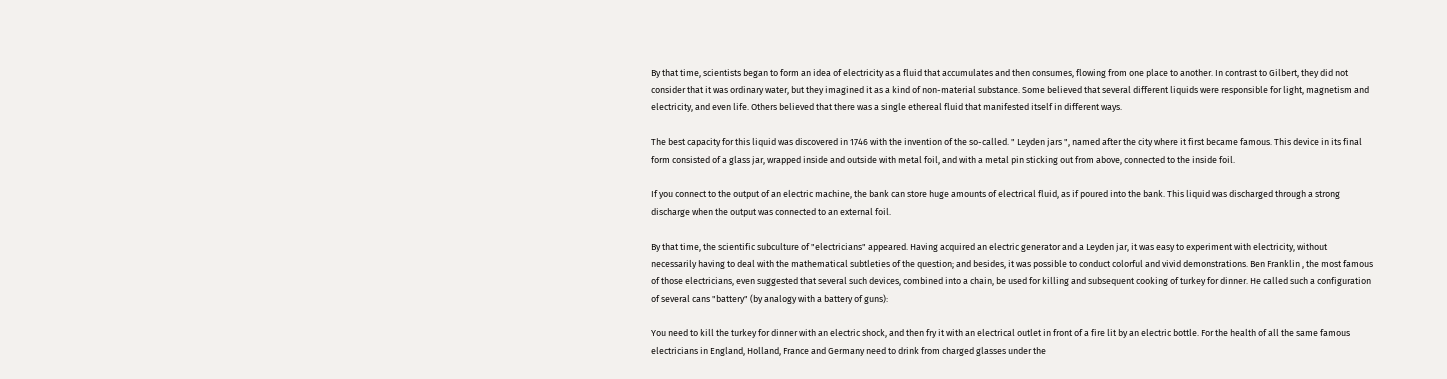By that time, scientists began to form an idea of electricity as a fluid that accumulates and then consumes, flowing from one place to another. In contrast to Gilbert, they did not consider that it was ordinary water, but they imagined it as a kind of non-material substance. Some believed that several different liquids were responsible for light, magnetism and electricity, and even life. Others believed that there was a single ethereal fluid that manifested itself in different ways.

The best capacity for this liquid was discovered in 1746 with the invention of the so-called. " Leyden jars ", named after the city where it first became famous. This device in its final form consisted of a glass jar, wrapped inside and outside with metal foil, and with a metal pin sticking out from above, connected to the inside foil.

If you connect to the output of an electric machine, the bank can store huge amounts of electrical fluid, as if poured into the bank. This liquid was discharged through a strong discharge when the output was connected to an external foil.

By that time, the scientific subculture of "electricians" appeared. Having acquired an electric generator and a Leyden jar, it was easy to experiment with electricity, without necessarily having to deal with the mathematical subtleties of the question; and besides, it was possible to conduct colorful and vivid demonstrations. Ben Franklin , the most famous of those electricians, even suggested that several such devices, combined into a chain, be used for killing and subsequent cooking of turkey for dinner. He called such a configuration of several cans "battery" (by analogy with a battery of guns):

You need to kill the turkey for dinner with an electric shock, and then fry it with an electrical outlet in front of a fire lit by an electric bottle. For the health of all the same famous electricians in England, Holland, France and Germany need to drink from charged glasses under the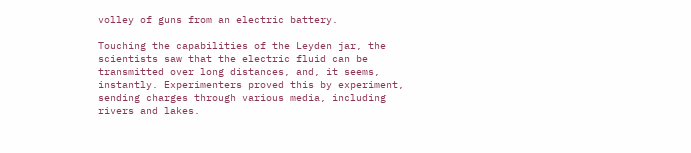volley of guns from an electric battery.

Touching the capabilities of the Leyden jar, the scientists saw that the electric fluid can be transmitted over long distances, and, it seems, instantly. Experimenters proved this by experiment, sending charges through various media, including rivers and lakes.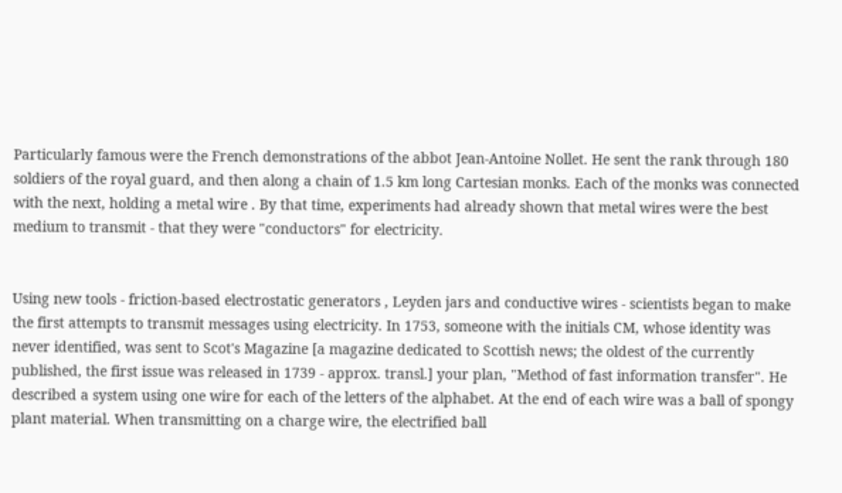Particularly famous were the French demonstrations of the abbot Jean-Antoine Nollet. He sent the rank through 180 soldiers of the royal guard, and then along a chain of 1.5 km long Cartesian monks. Each of the monks was connected with the next, holding a metal wire . By that time, experiments had already shown that metal wires were the best medium to transmit - that they were "conductors" for electricity.


Using new tools - friction-based electrostatic generators , Leyden jars and conductive wires - scientists began to make the first attempts to transmit messages using electricity. In 1753, someone with the initials CM, whose identity was never identified, was sent to Scot's Magazine [a magazine dedicated to Scottish news; the oldest of the currently published, the first issue was released in 1739 - approx. transl.] your plan, "Method of fast information transfer". He described a system using one wire for each of the letters of the alphabet. At the end of each wire was a ball of spongy plant material. When transmitting on a charge wire, the electrified ball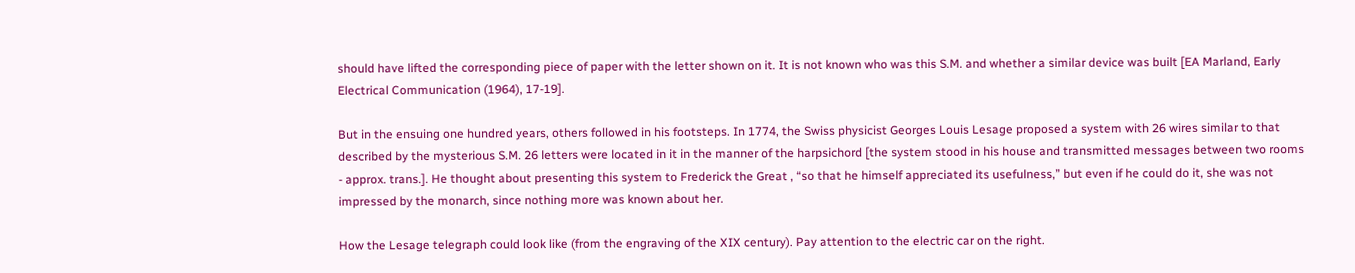should have lifted the corresponding piece of paper with the letter shown on it. It is not known who was this S.M. and whether a similar device was built [EA Marland, Early Electrical Communication (1964), 17-19].

But in the ensuing one hundred years, others followed in his footsteps. In 1774, the Swiss physicist Georges Louis Lesage proposed a system with 26 wires similar to that described by the mysterious S.M. 26 letters were located in it in the manner of the harpsichord [the system stood in his house and transmitted messages between two rooms - approx. trans.]. He thought about presenting this system to Frederick the Great , “so that he himself appreciated its usefulness,” but even if he could do it, she was not impressed by the monarch, since nothing more was known about her.

How the Lesage telegraph could look like (from the engraving of the XIX century). Pay attention to the electric car on the right.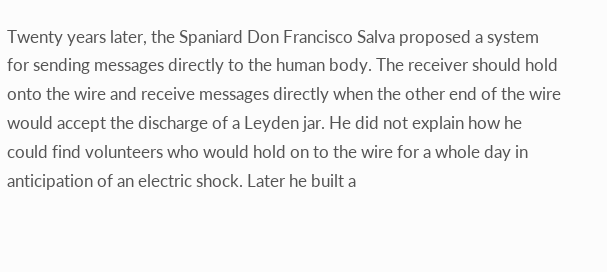Twenty years later, the Spaniard Don Francisco Salva proposed a system for sending messages directly to the human body. The receiver should hold onto the wire and receive messages directly when the other end of the wire would accept the discharge of a Leyden jar. He did not explain how he could find volunteers who would hold on to the wire for a whole day in anticipation of an electric shock. Later he built a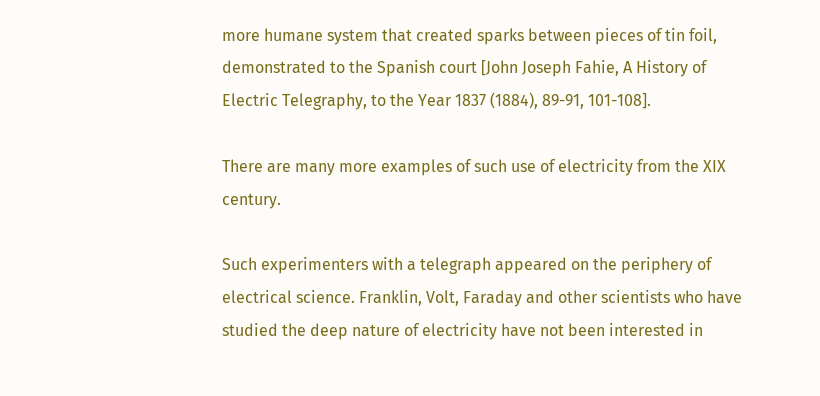more humane system that created sparks between pieces of tin foil, demonstrated to the Spanish court [John Joseph Fahie, A History of Electric Telegraphy, to the Year 1837 (1884), 89-91, 101-108].

There are many more examples of such use of electricity from the XIX century.

Such experimenters with a telegraph appeared on the periphery of electrical science. Franklin, Volt, Faraday and other scientists who have studied the deep nature of electricity have not been interested in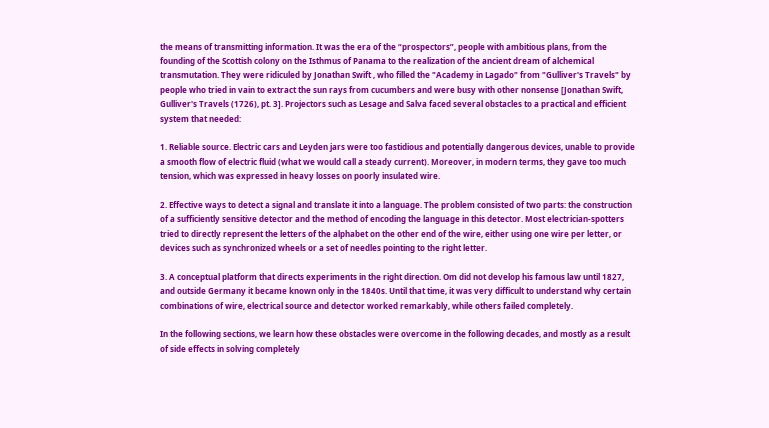the means of transmitting information. It was the era of the “prospectors”, people with ambitious plans, from the founding of the Scottish colony on the Isthmus of Panama to the realization of the ancient dream of alchemical transmutation. They were ridiculed by Jonathan Swift , who filled the "Academy in Lagado" from "Gulliver's Travels" by people who tried in vain to extract the sun rays from cucumbers and were busy with other nonsense [Jonathan Swift, Gulliver's Travels (1726), pt. 3]. Projectors such as Lesage and Salva faced several obstacles to a practical and efficient system that needed:

1. Reliable source. Electric cars and Leyden jars were too fastidious and potentially dangerous devices, unable to provide a smooth flow of electric fluid (what we would call a steady current). Moreover, in modern terms, they gave too much tension, which was expressed in heavy losses on poorly insulated wire.

2. Effective ways to detect a signal and translate it into a language. The problem consisted of two parts: the construction of a sufficiently sensitive detector and the method of encoding the language in this detector. Most electrician-spotters tried to directly represent the letters of the alphabet on the other end of the wire, either using one wire per letter, or devices such as synchronized wheels or a set of needles pointing to the right letter.

3. A conceptual platform that directs experiments in the right direction. Om did not develop his famous law until 1827, and outside Germany it became known only in the 1840s. Until that time, it was very difficult to understand why certain combinations of wire, electrical source and detector worked remarkably, while others failed completely.

In the following sections, we learn how these obstacles were overcome in the following decades, and mostly as a result of side effects in solving completely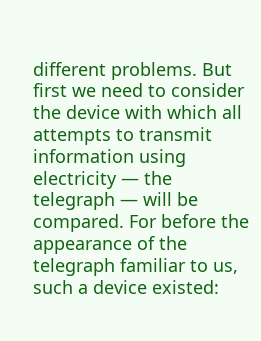different problems. But first we need to consider the device with which all attempts to transmit information using electricity — the telegraph — will be compared. For before the appearance of the telegraph familiar to us, such a device existed: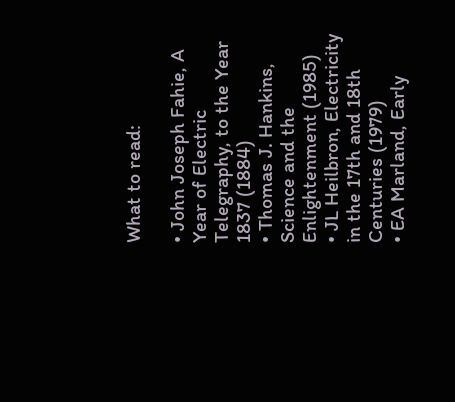What to read:

• John Joseph Fahie, A Year of Electric Telegraphy, to the Year 1837 (1884)
• Thomas J. Hankins, Science and the Enlightenment (1985)
• JL Heilbron, Electricity in the 17th and 18th Centuries (1979)
• EA Marland, Early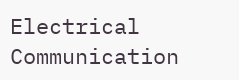Electrical Communication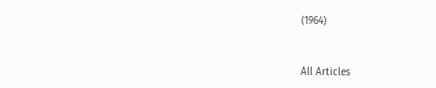(1964)


All Articles